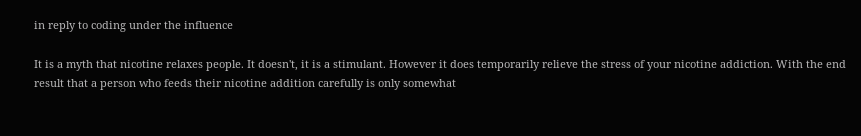in reply to coding under the influence

It is a myth that nicotine relaxes people. It doesn't, it is a stimulant. However it does temporarily relieve the stress of your nicotine addiction. With the end result that a person who feeds their nicotine addition carefully is only somewhat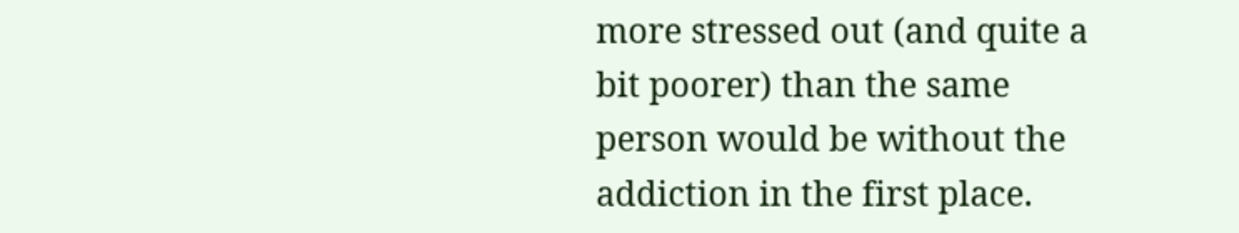more stressed out (and quite a bit poorer) than the same person would be without the addiction in the first place.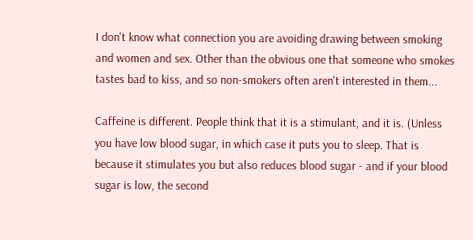I don't know what connection you are avoiding drawing between smoking and women and sex. Other than the obvious one that someone who smokes tastes bad to kiss, and so non-smokers often aren't interested in them...

Caffeine is different. People think that it is a stimulant, and it is. (Unless you have low blood sugar, in which case it puts you to sleep. That is because it stimulates you but also reduces blood sugar - and if your blood sugar is low, the second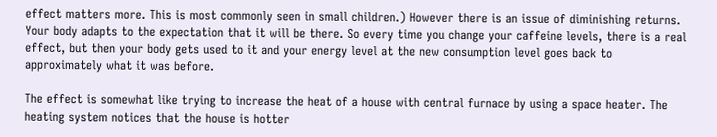effect matters more. This is most commonly seen in small children.) However there is an issue of diminishing returns. Your body adapts to the expectation that it will be there. So every time you change your caffeine levels, there is a real effect, but then your body gets used to it and your energy level at the new consumption level goes back to approximately what it was before.

The effect is somewhat like trying to increase the heat of a house with central furnace by using a space heater. The heating system notices that the house is hotter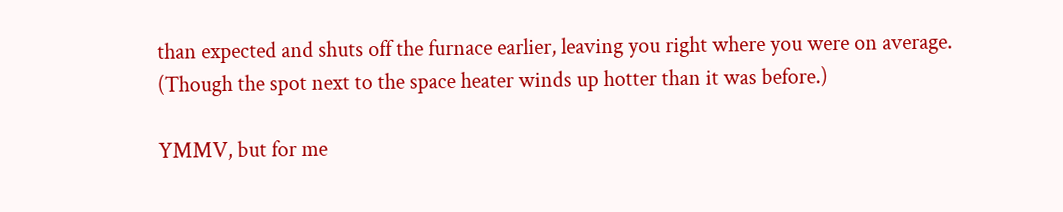than expected and shuts off the furnace earlier, leaving you right where you were on average. (Though the spot next to the space heater winds up hotter than it was before.)

YMMV, but for me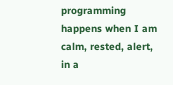programming happens when I am calm, rested, alert, in a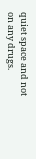quiet space and not on any drugs.